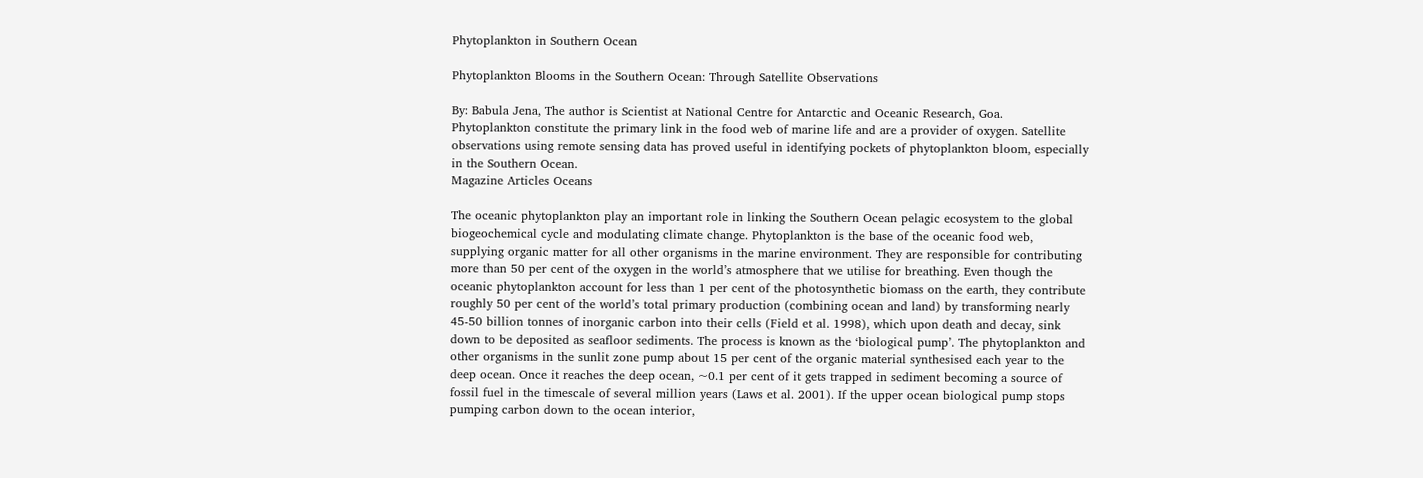Phytoplankton in Southern Ocean

Phytoplankton Blooms in the Southern Ocean: Through Satellite Observations

By: Babula Jena, The author is Scientist at National Centre for Antarctic and Oceanic Research, Goa.
Phytoplankton constitute the primary link in the food web of marine life and are a provider of oxygen. Satellite observations using remote sensing data has proved useful in identifying pockets of phytoplankton bloom, especially in the Southern Ocean.
Magazine Articles Oceans

The oceanic phytoplankton play an important role in linking the Southern Ocean pelagic ecosystem to the global biogeochemical cycle and modulating climate change. Phytoplankton is the base of the oceanic food web, supplying organic matter for all other organisms in the marine environment. They are responsible for contributing more than 50 per cent of the oxygen in the world’s atmosphere that we utilise for breathing. Even though the oceanic phytoplankton account for less than 1 per cent of the photosynthetic biomass on the earth, they contribute roughly 50 per cent of the world’s total primary production (combining ocean and land) by transforming nearly 45-50 billion tonnes of inorganic carbon into their cells (Field et al. 1998), which upon death and decay, sink down to be deposited as seafloor sediments. The process is known as the ‘biological pump’. The phytoplankton and other organisms in the sunlit zone pump about 15 per cent of the organic material synthesised each year to the deep ocean. Once it reaches the deep ocean, ~0.1 per cent of it gets trapped in sediment becoming a source of fossil fuel in the timescale of several million years (Laws et al. 2001). If the upper ocean biological pump stops pumping carbon down to the ocean interior,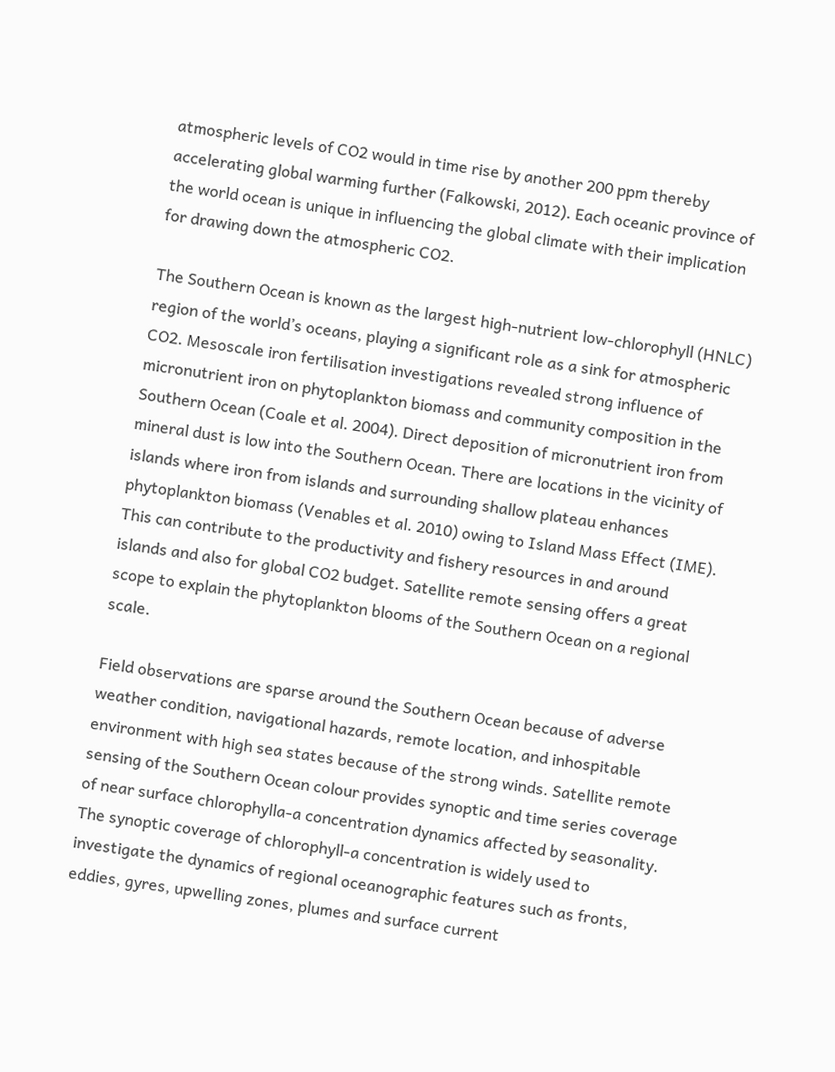atmospheric levels of CO2 would in time rise by another 200 ppm thereby accelerating global warming further (Falkowski, 2012). Each oceanic province of the world ocean is unique in influencing the global climate with their implication for drawing down the atmospheric CO2.

The Southern Ocean is known as the largest high-nutrient low-chlorophyll (HNLC) region of the world’s oceans, playing a significant role as a sink for atmospheric CO2. Mesoscale iron fertilisation investigations revealed strong influence of micronutrient iron on phytoplankton biomass and community composition in the Southern Ocean (Coale et al. 2004). Direct deposition of micronutrient iron from mineral dust is low into the Southern Ocean. There are locations in the vicinity of islands where iron from islands and surrounding shallow plateau enhances phytoplankton biomass (Venables et al. 2010) owing to Island Mass Effect (IME). This can contribute to the productivity and fishery resources in and around islands and also for global CO2 budget. Satellite remote sensing offers a great scope to explain the phytoplankton blooms of the Southern Ocean on a regional scale.

Field observations are sparse around the Southern Ocean because of adverse weather condition, navigational hazards, remote location, and inhospitable environment with high sea states because of the strong winds. Satellite remote sensing of the Southern Ocean colour provides synoptic and time series coverage of near surface chlorophylla-a concentration dynamics affected by seasonality. The synoptic coverage of chlorophyll-a concentration is widely used to investigate the dynamics of regional oceanographic features such as fronts, eddies, gyres, upwelling zones, plumes and surface current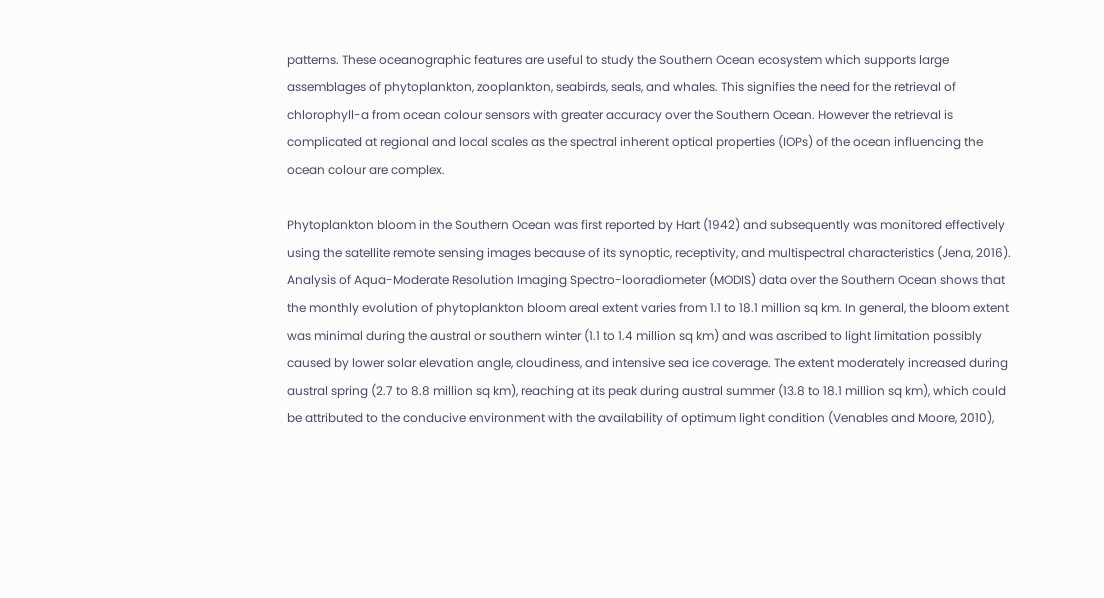patterns. These oceanographic features are useful to study the Southern Ocean ecosystem which supports large assemblages of phytoplankton, zooplankton, seabirds, seals, and whales. This signifies the need for the retrieval of chlorophyll-a from ocean colour sensors with greater accuracy over the Southern Ocean. However the retrieval is complicated at regional and local scales as the spectral inherent optical properties (IOPs) of the ocean influencing the ocean colour are complex.

Phytoplankton bloom in the Southern Ocean was first reported by Hart (1942) and subsequently was monitored effectively using the satellite remote sensing images because of its synoptic, receptivity, and multispectral characteristics (Jena, 2016). Analysis of Aqua-Moderate Resolution Imaging Spectro-looradiometer (MODIS) data over the Southern Ocean shows that the monthly evolution of phytoplankton bloom areal extent varies from 1.1 to 18.1 million sq km. In general, the bloom extent was minimal during the austral or southern winter (1.1 to 1.4 million sq km) and was ascribed to light limitation possibly caused by lower solar elevation angle, cloudiness, and intensive sea ice coverage. The extent moderately increased during austral spring (2.7 to 8.8 million sq km), reaching at its peak during austral summer (13.8 to 18.1 million sq km), which could be attributed to the conducive environment with the availability of optimum light condition (Venables and Moore, 2010),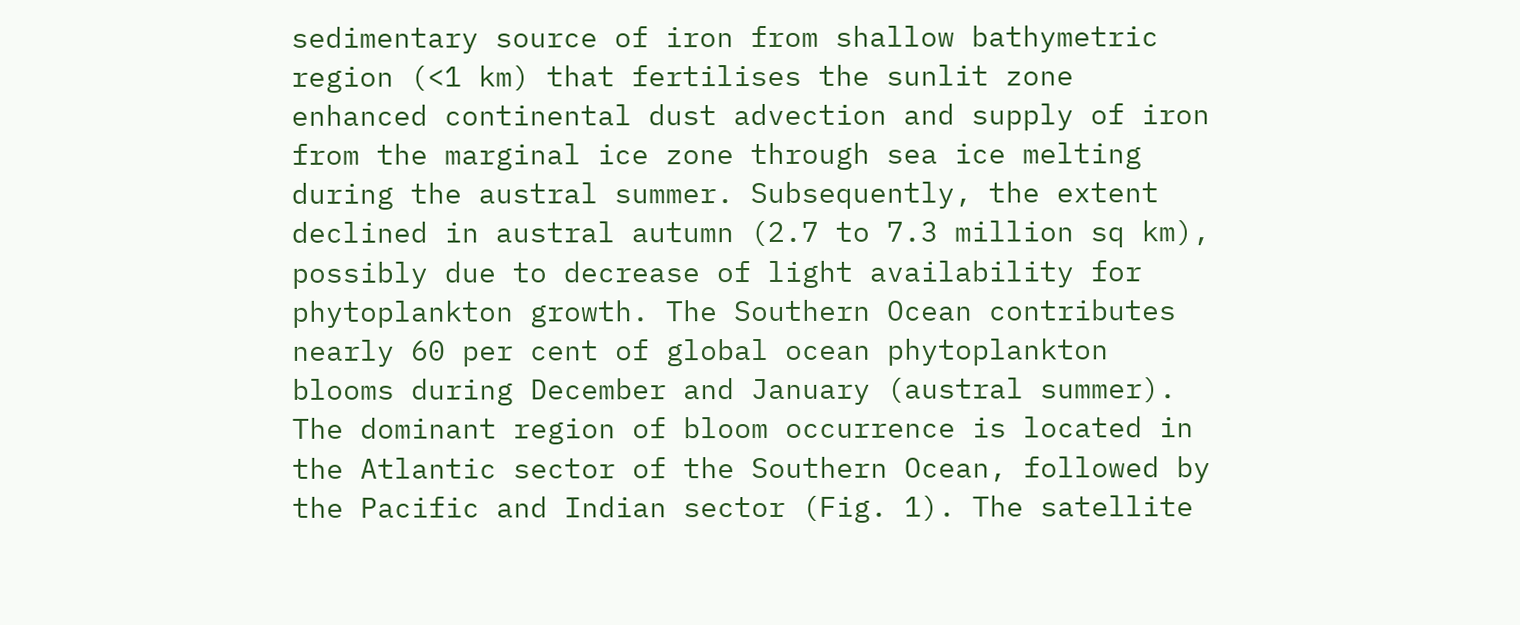sedimentary source of iron from shallow bathymetric region (<1 km) that fertilises the sunlit zone enhanced continental dust advection and supply of iron from the marginal ice zone through sea ice melting during the austral summer. Subsequently, the extent declined in austral autumn (2.7 to 7.3 million sq km), possibly due to decrease of light availability for phytoplankton growth. The Southern Ocean contributes nearly 60 per cent of global ocean phytoplankton blooms during December and January (austral summer). The dominant region of bloom occurrence is located in the Atlantic sector of the Southern Ocean, followed by the Pacific and Indian sector (Fig. 1). The satellite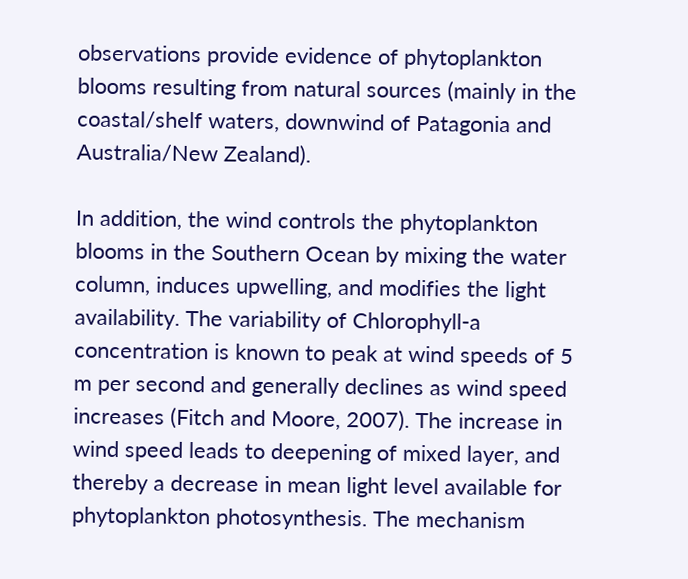observations provide evidence of phytoplankton blooms resulting from natural sources (mainly in the coastal/shelf waters, downwind of Patagonia and Australia/New Zealand).

In addition, the wind controls the phytoplankton blooms in the Southern Ocean by mixing the water column, induces upwelling, and modifies the light availability. The variability of Chlorophyll-a concentration is known to peak at wind speeds of 5 m per second and generally declines as wind speed increases (Fitch and Moore, 2007). The increase in wind speed leads to deepening of mixed layer, and thereby a decrease in mean light level available for phytoplankton photosynthesis. The mechanism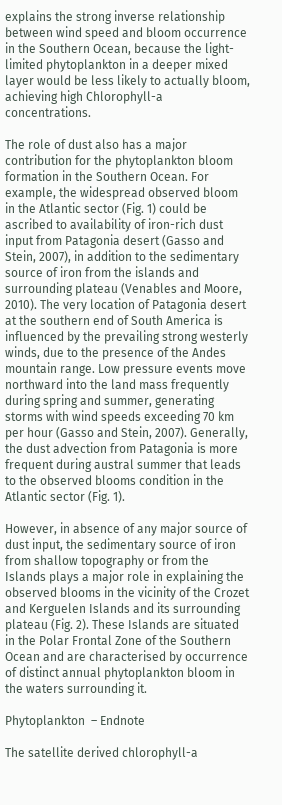explains the strong inverse relationship between wind speed and bloom occurrence in the Southern Ocean, because the light-limited phytoplankton in a deeper mixed layer would be less likely to actually bloom, achieving high Chlorophyll-a concentrations.

The role of dust also has a major contribution for the phytoplankton bloom formation in the Southern Ocean. For example, the widespread observed bloom in the Atlantic sector (Fig. 1) could be ascribed to availability of iron-rich dust input from Patagonia desert (Gasso and Stein, 2007), in addition to the sedimentary source of iron from the islands and surrounding plateau (Venables and Moore, 2010). The very location of Patagonia desert at the southern end of South America is influenced by the prevailing strong westerly winds, due to the presence of the Andes mountain range. Low pressure events move northward into the land mass frequently during spring and summer, generating storms with wind speeds exceeding 70 km per hour (Gasso and Stein, 2007). Generally, the dust advection from Patagonia is more frequent during austral summer that leads to the observed blooms condition in the Atlantic sector (Fig. 1).

However, in absence of any major source of dust input, the sedimentary source of iron from shallow topography or from the Islands plays a major role in explaining the observed blooms in the vicinity of the Crozet and Kerguelen Islands and its surrounding plateau (Fig. 2). These Islands are situated in the Polar Frontal Zone of the Southern Ocean and are characterised by occurrence of distinct annual phytoplankton bloom in the waters surrounding it.

Phytoplankton  – Endnote

The satellite derived chlorophyll-a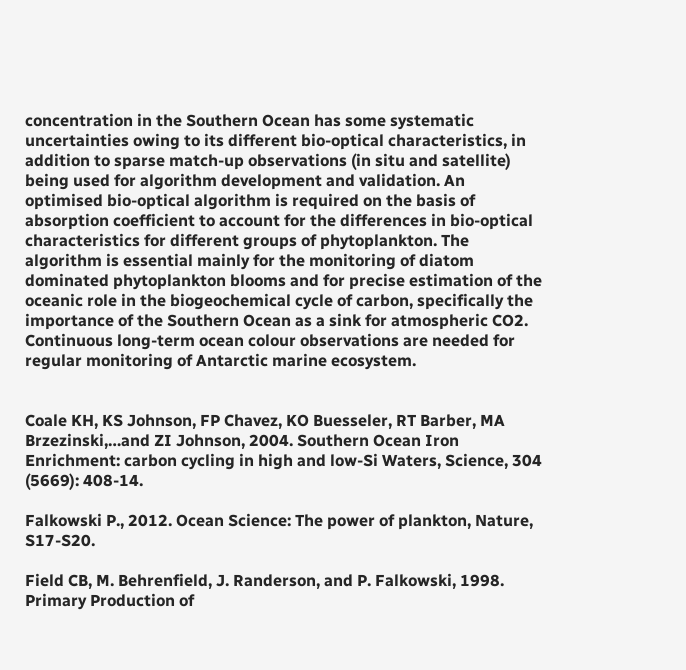concentration in the Southern Ocean has some systematic uncertainties owing to its different bio-optical characteristics, in addition to sparse match-up observations (in situ and satellite) being used for algorithm development and validation. An optimised bio-optical algorithm is required on the basis of absorption coefficient to account for the differences in bio-optical characteristics for different groups of phytoplankton. The algorithm is essential mainly for the monitoring of diatom dominated phytoplankton blooms and for precise estimation of the oceanic role in the biogeochemical cycle of carbon, specifically the importance of the Southern Ocean as a sink for atmospheric CO2. Continuous long-term ocean colour observations are needed for regular monitoring of Antarctic marine ecosystem.


Coale KH, KS Johnson, FP Chavez, KO Buesseler, RT Barber, MA Brzezinski,…and ZI Johnson, 2004. Southern Ocean Iron Enrichment: carbon cycling in high and low-Si Waters, Science, 304 (5669): 408-14.

Falkowski P., 2012. Ocean Science: The power of plankton, Nature, S17-S20.

Field CB, M. Behrenfield, J. Randerson, and P. Falkowski, 1998. Primary Production of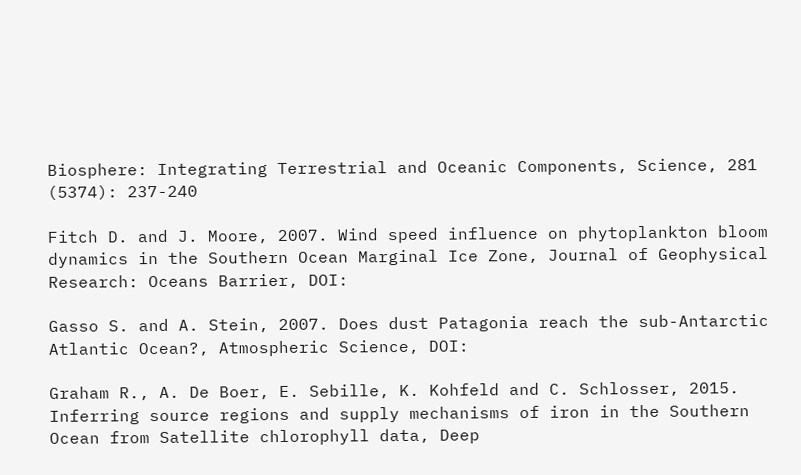Biosphere: Integrating Terrestrial and Oceanic Components, Science, 281 (5374): 237-240

Fitch D. and J. Moore, 2007. Wind speed influence on phytoplankton bloom dynamics in the Southern Ocean Marginal Ice Zone, Journal of Geophysical Research: Oceans Barrier, DOI:

Gasso S. and A. Stein, 2007. Does dust Patagonia reach the sub-Antarctic Atlantic Ocean?, Atmospheric Science, DOI:

Graham R., A. De Boer, E. Sebille, K. Kohfeld and C. Schlosser, 2015. Inferring source regions and supply mechanisms of iron in the Southern Ocean from Satellite chlorophyll data, Deep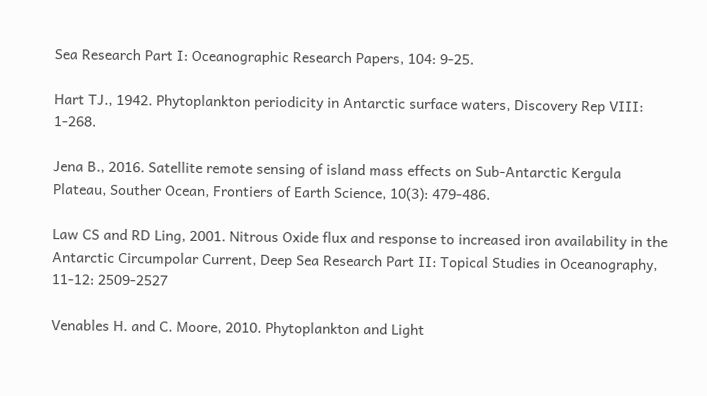Sea Research Part I: Oceanographic Research Papers, 104: 9-25.

Hart TJ., 1942. Phytoplankton periodicity in Antarctic surface waters, Discovery Rep VIII: 1-268.

Jena B., 2016. Satellite remote sensing of island mass effects on Sub-Antarctic Kergula Plateau, Souther Ocean, Frontiers of Earth Science, 10(3): 479-486.

Law CS and RD Ling, 2001. Nitrous Oxide flux and response to increased iron availability in the Antarctic Circumpolar Current, Deep Sea Research Part II: Topical Studies in Oceanography, 11-12: 2509-2527

Venables H. and C. Moore, 2010. Phytoplankton and Light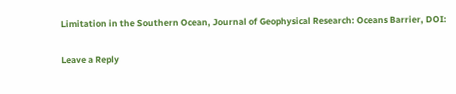Limitation in the Southern Ocean, Journal of Geophysical Research: Oceans Barrier, DOI:

Leave a Reply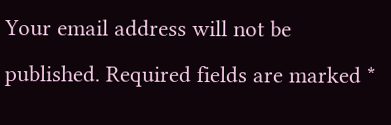Your email address will not be published. Required fields are marked *